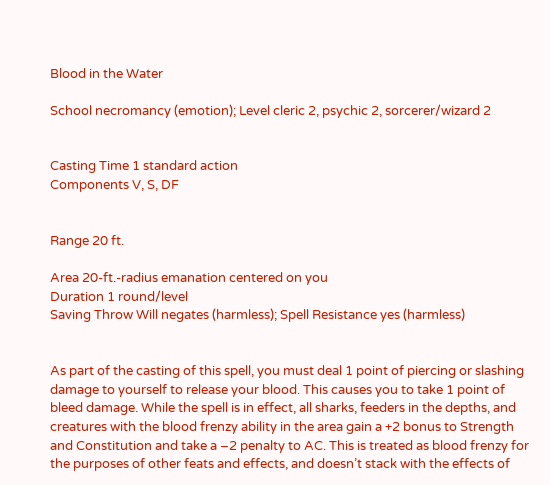Blood in the Water

School necromancy (emotion); Level cleric 2, psychic 2, sorcerer/wizard 2


Casting Time 1 standard action
Components V, S, DF


Range 20 ft.

Area 20-ft.-radius emanation centered on you
Duration 1 round/level
Saving Throw Will negates (harmless); Spell Resistance yes (harmless)


As part of the casting of this spell, you must deal 1 point of piercing or slashing damage to yourself to release your blood. This causes you to take 1 point of bleed damage. While the spell is in effect, all sharks, feeders in the depths, and creatures with the blood frenzy ability in the area gain a +2 bonus to Strength and Constitution and take a –2 penalty to AC. This is treated as blood frenzy for the purposes of other feats and effects, and doesn’t stack with the effects of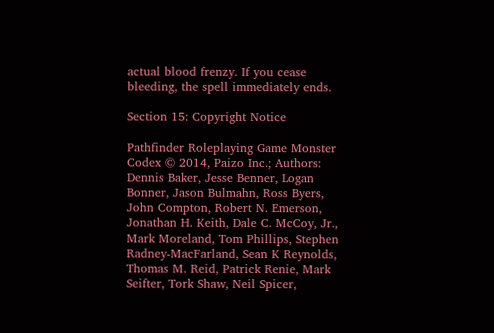actual blood frenzy. If you cease bleeding, the spell immediately ends.

Section 15: Copyright Notice

Pathfinder Roleplaying Game Monster Codex © 2014, Paizo Inc.; Authors: Dennis Baker, Jesse Benner, Logan Bonner, Jason Bulmahn, Ross Byers, John Compton, Robert N. Emerson, Jonathan H. Keith, Dale C. McCoy, Jr., Mark Moreland, Tom Phillips, Stephen Radney-MacFarland, Sean K Reynolds, Thomas M. Reid, Patrick Renie, Mark Seifter, Tork Shaw, Neil Spicer,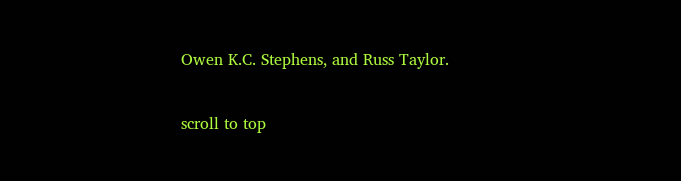Owen K.C. Stephens, and Russ Taylor.

scroll to top